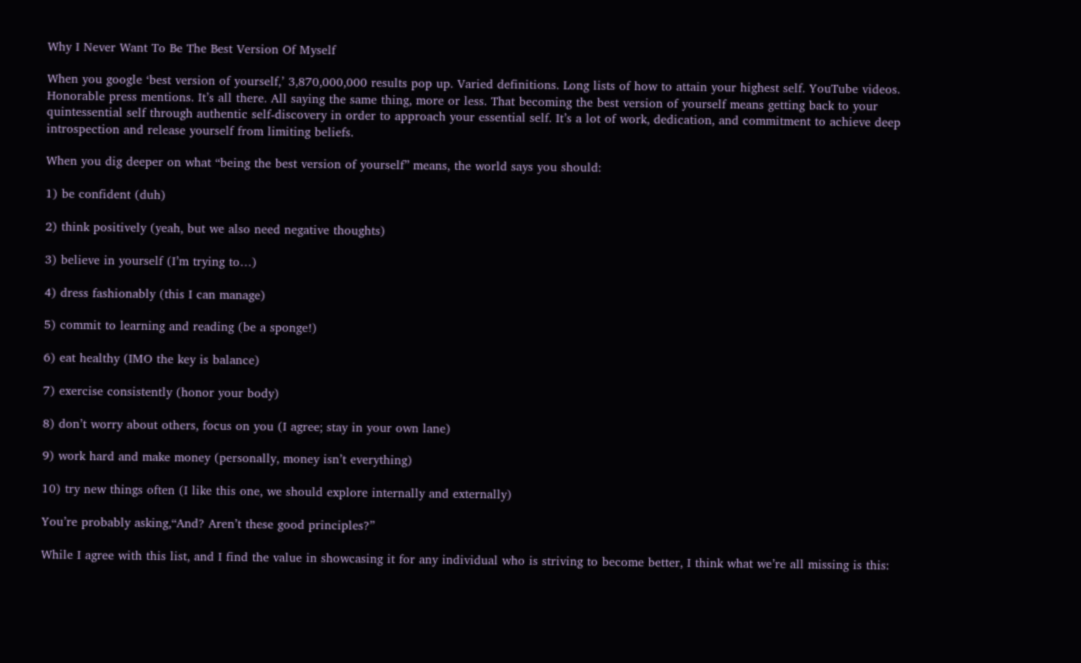Why I Never Want To Be The Best Version Of Myself

When you google ‘best version of yourself,’ 3,870,000,000 results pop up. Varied definitions. Long lists of how to attain your highest self. YouTube videos. Honorable press mentions. It’s all there. All saying the same thing, more or less. That becoming the best version of yourself means getting back to your quintessential self through authentic self-discovery in order to approach your essential self. It’s a lot of work, dedication, and commitment to achieve deep introspection and release yourself from limiting beliefs.

When you dig deeper on what “being the best version of yourself” means, the world says you should:

1) be confident (duh)

2) think positively (yeah, but we also need negative thoughts)

3) believe in yourself (I’m trying to…)

4) dress fashionably (this I can manage)

5) commit to learning and reading (be a sponge!)

6) eat healthy (IMO the key is balance)

7) exercise consistently (honor your body)

8) don’t worry about others, focus on you (I agree; stay in your own lane)

9) work hard and make money (personally, money isn’t everything)

10) try new things often (I like this one, we should explore internally and externally)

You’re probably asking,“And? Aren’t these good principles?”

While I agree with this list, and I find the value in showcasing it for any individual who is striving to become better, I think what we’re all missing is this: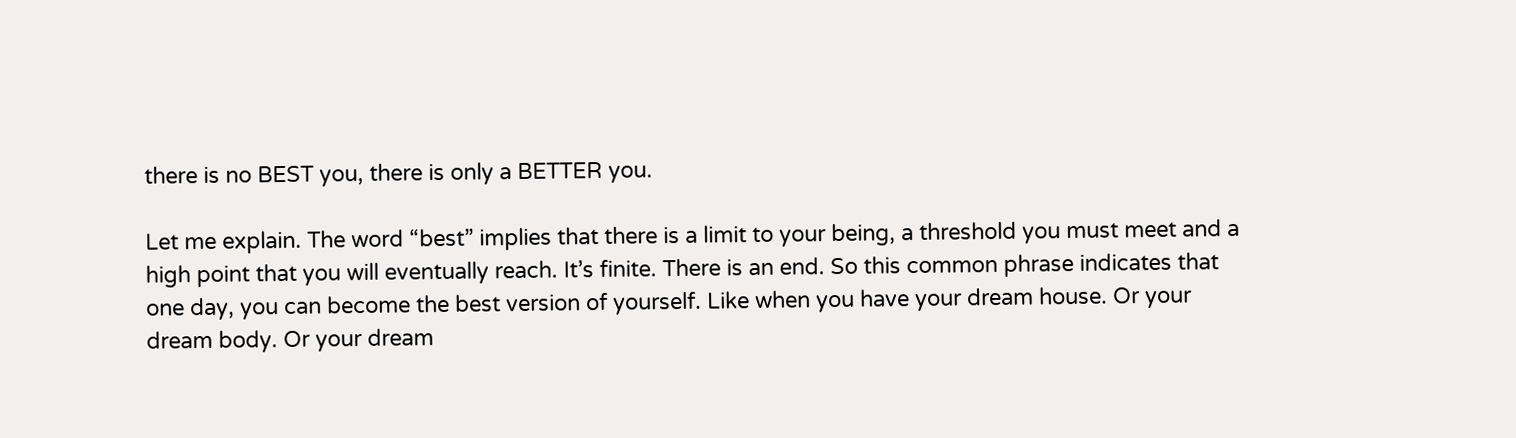there is no BEST you, there is only a BETTER you.

Let me explain. The word “best” implies that there is a limit to your being, a threshold you must meet and a high point that you will eventually reach. It’s finite. There is an end. So this common phrase indicates that one day, you can become the best version of yourself. Like when you have your dream house. Or your dream body. Or your dream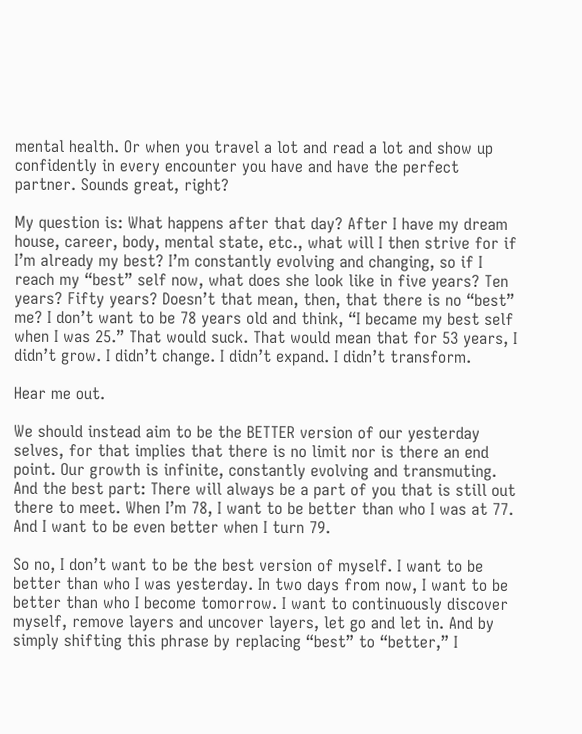mental health. Or when you travel a lot and read a lot and show up confidently in every encounter you have and have the perfect partner. Sounds great, right?

My question is: What happens after that day? After I have my dream house, career, body, mental state, etc., what will I then strive for if I’m already my best? I’m constantly evolving and changing, so if I reach my “best” self now, what does she look like in five years? Ten years? Fifty years? Doesn’t that mean, then, that there is no “best” me? I don’t want to be 78 years old and think, “I became my best self when I was 25.” That would suck. That would mean that for 53 years, I didn’t grow. I didn’t change. I didn’t expand. I didn’t transform.

Hear me out.

We should instead aim to be the BETTER version of our yesterday selves, for that implies that there is no limit nor is there an end point. Our growth is infinite, constantly evolving and transmuting. And the best part: There will always be a part of you that is still out there to meet. When I’m 78, I want to be better than who I was at 77. And I want to be even better when I turn 79.

So no, I don’t want to be the best version of myself. I want to be better than who I was yesterday. In two days from now, I want to be better than who I become tomorrow. I want to continuously discover myself, remove layers and uncover layers, let go and let in. And by simply shifting this phrase by replacing “best” to “better,” I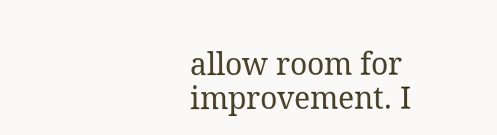allow room for improvement. I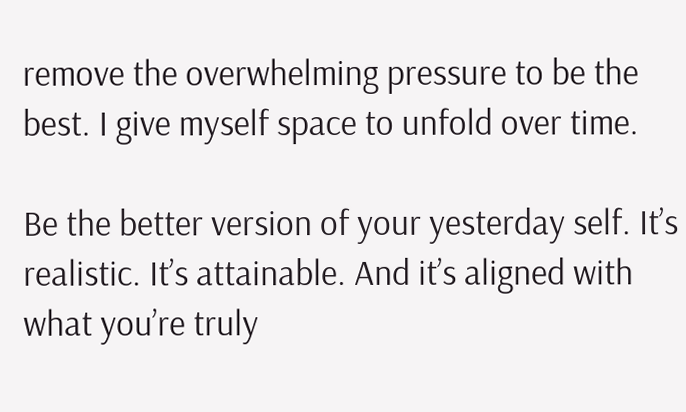remove the overwhelming pressure to be the best. I give myself space to unfold over time.

Be the better version of your yesterday self. It’s realistic. It’s attainable. And it’s aligned with what you’re truly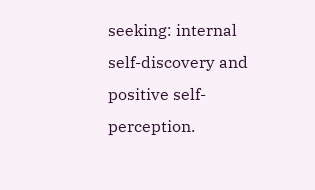seeking: internal self-discovery and positive self-perception.